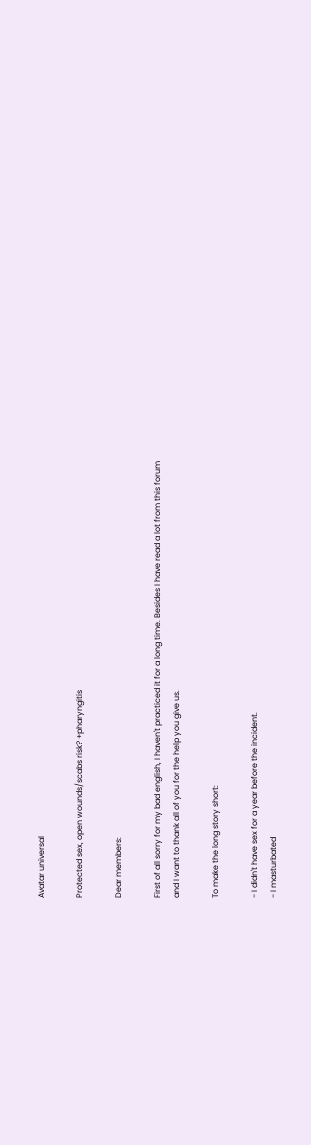Avatar universal

Protected sex, open wounds/scabs risk? +pharyngitis

Dear members:

First of all sorry for my bad english, I haven't practiced it for a long time. Besides I have read a lot from this forum
and I want to thank all of you for the help you give us.

To make the long story short:

- I didn't have sex for a year before the incident.
- I masturbated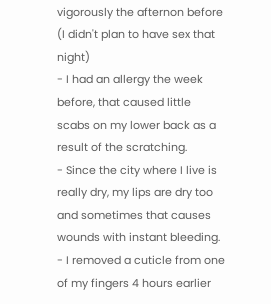vigorously the afternon before (I didn't plan to have sex that night)
- I had an allergy the week before, that caused little scabs on my lower back as a result of the scratching.
- Since the city where I live is really dry, my lips are dry too and sometimes that causes wounds with instant bleeding.
- I removed a cuticle from one of my fingers 4 hours earlier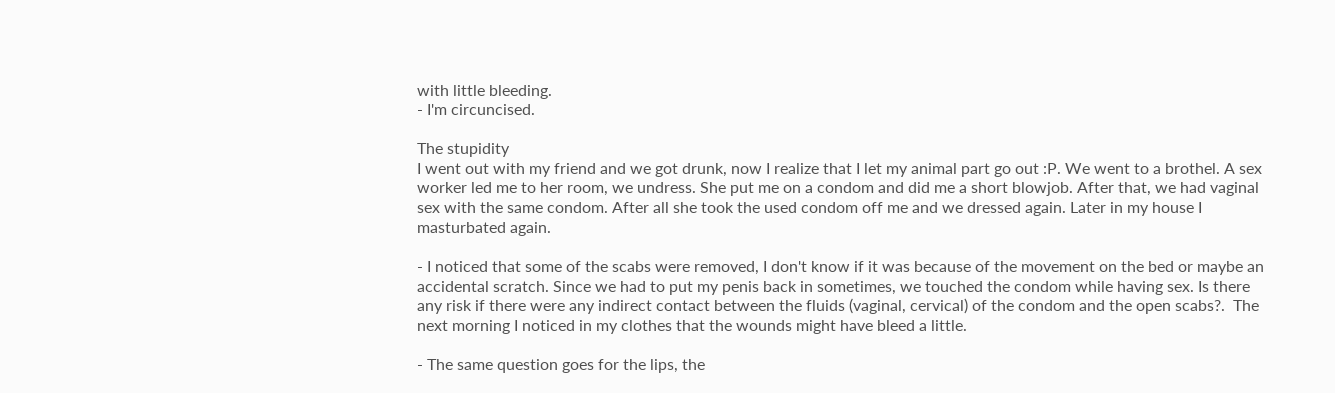with little bleeding.
- I'm circuncised.

The stupidity
I went out with my friend and we got drunk, now I realize that I let my animal part go out :P. We went to a brothel. A sex worker led me to her room, we undress. She put me on a condom and did me a short blowjob. After that, we had vaginal sex with the same condom. After all she took the used condom off me and we dressed again. Later in my house I masturbated again.

- I noticed that some of the scabs were removed, I don't know if it was because of the movement on the bed or maybe an accidental scratch. Since we had to put my penis back in sometimes, we touched the condom while having sex. Is there any risk if there were any indirect contact between the fluids (vaginal, cervical) of the condom and the open scabs?.  The next morning I noticed in my clothes that the wounds might have bleed a little.

- The same question goes for the lips, the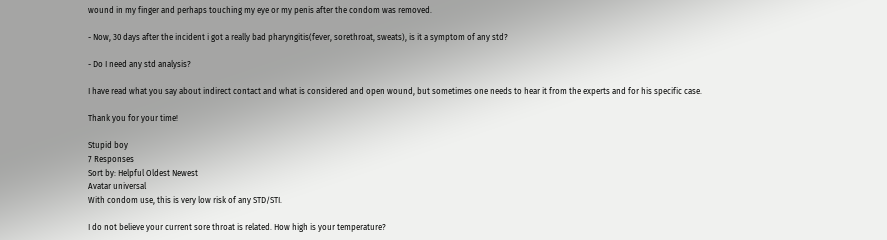wound in my finger and perhaps touching my eye or my penis after the condom was removed.

- Now, 30 days after the incident i got a really bad pharyngitis(fever, sorethroat, sweats), is it a symptom of any std?

- Do I need any std analysis?

I have read what you say about indirect contact and what is considered and open wound, but sometimes one needs to hear it from the experts and for his specific case.

Thank you for your time!

Stupid boy
7 Responses
Sort by: Helpful Oldest Newest
Avatar universal
With condom use, this is very low risk of any STD/STI.

I do not believe your current sore throat is related. How high is your temperature?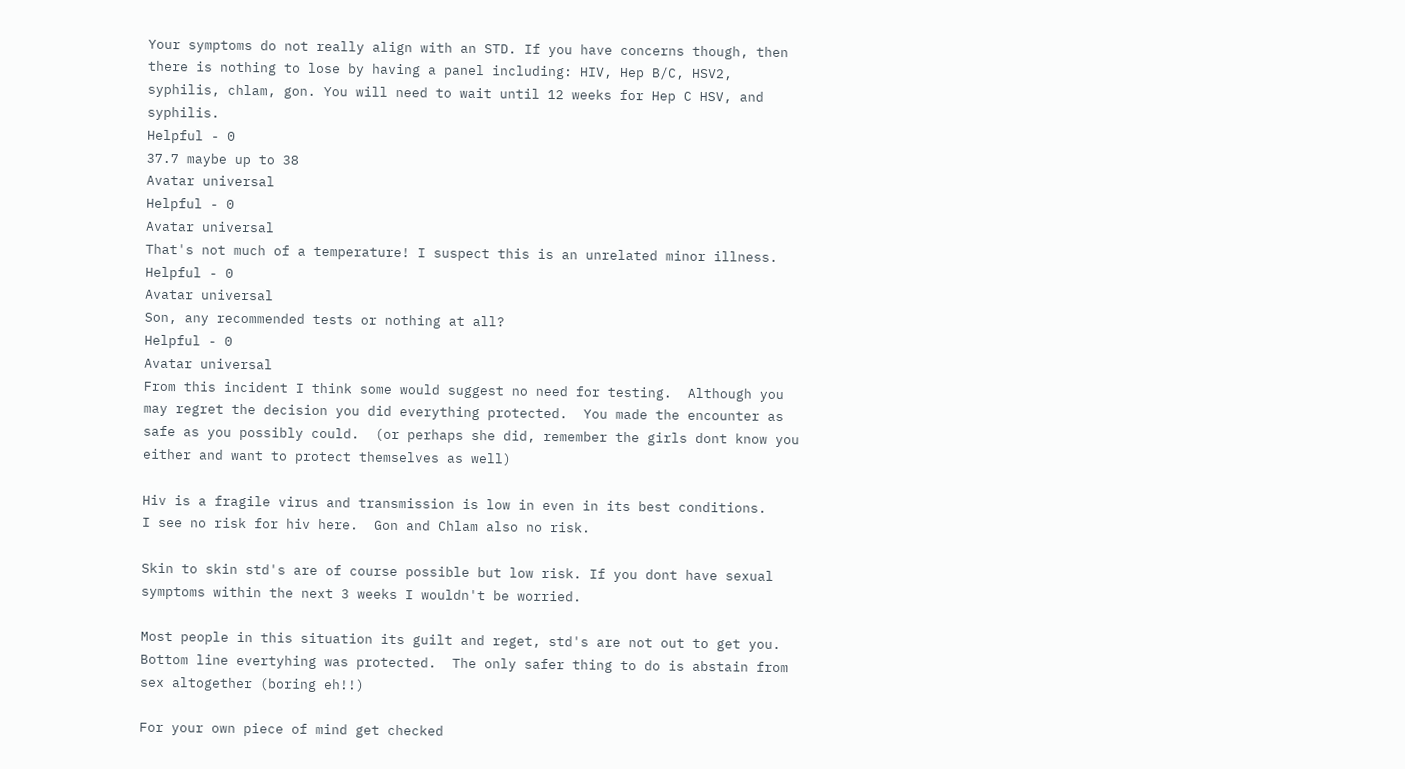Your symptoms do not really align with an STD. If you have concerns though, then there is nothing to lose by having a panel including: HIV, Hep B/C, HSV2, syphilis, chlam, gon. You will need to wait until 12 weeks for Hep C HSV, and syphilis.
Helpful - 0
37.7 maybe up to 38
Avatar universal
Helpful - 0
Avatar universal
That's not much of a temperature! I suspect this is an unrelated minor illness.
Helpful - 0
Avatar universal
Son, any recommended tests or nothing at all?
Helpful - 0
Avatar universal
From this incident I think some would suggest no need for testing.  Although you may regret the decision you did everything protected.  You made the encounter as safe as you possibly could.  (or perhaps she did, remember the girls dont know you either and want to protect themselves as well)

Hiv is a fragile virus and transmission is low in even in its best conditions.
I see no risk for hiv here.  Gon and Chlam also no risk.

Skin to skin std's are of course possible but low risk. If you dont have sexual symptoms within the next 3 weeks I wouldn't be worried.

Most people in this situation its guilt and reget, std's are not out to get you. Bottom line evertyhing was protected.  The only safer thing to do is abstain from sex altogether (boring eh!!)

For your own piece of mind get checked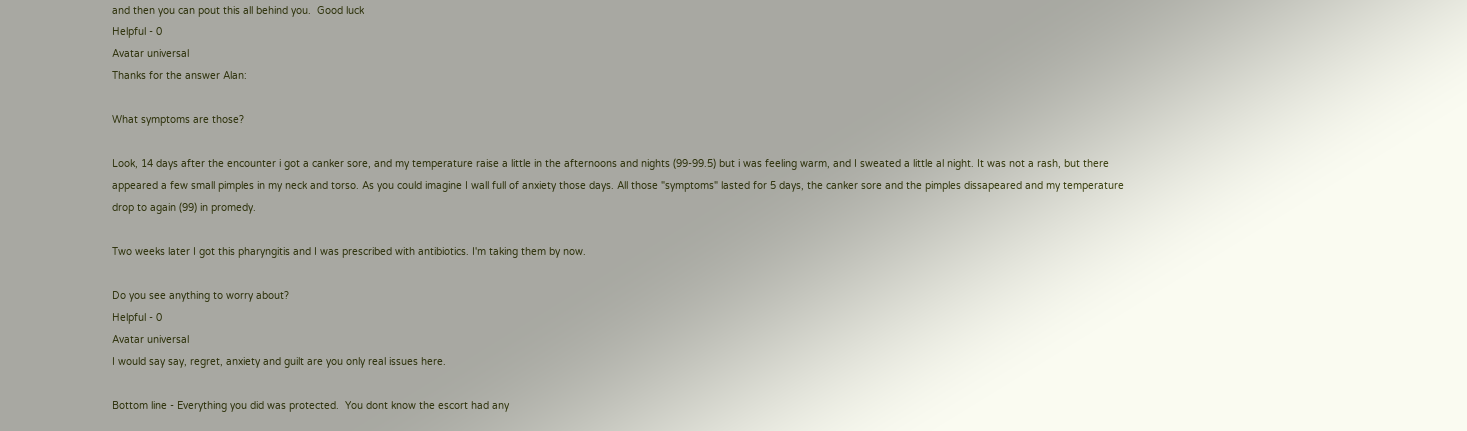and then you can pout this all behind you.  Good luck
Helpful - 0
Avatar universal
Thanks for the answer Alan:

What symptoms are those?

Look, 14 days after the encounter i got a canker sore, and my temperature raise a little in the afternoons and nights (99-99.5) but i was feeling warm, and I sweated a little al night. It was not a rash, but there appeared a few small pimples in my neck and torso. As you could imagine I wall full of anxiety those days. All those "symptoms" lasted for 5 days, the canker sore and the pimples dissapeared and my temperature drop to again (99) in promedy.

Two weeks later I got this pharyngitis and I was prescribed with antibiotics. I'm taking them by now.

Do you see anything to worry about?
Helpful - 0
Avatar universal
I would say say, regret, anxiety and guilt are you only real issues here.

Bottom line - Everything you did was protected.  You dont know the escort had any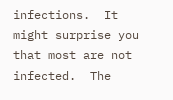infections.  It might surprise you that most are not infected.  The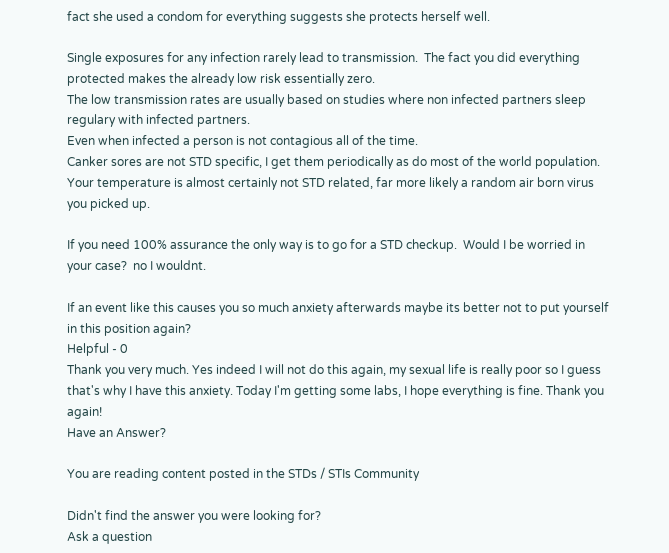fact she used a condom for everything suggests she protects herself well.

Single exposures for any infection rarely lead to transmission.  The fact you did everything protected makes the already low risk essentially zero.
The low transmission rates are usually based on studies where non infected partners sleep regulary with infected partners.
Even when infected a person is not contagious all of the time.
Canker sores are not STD specific, I get them periodically as do most of the world population.
Your temperature is almost certainly not STD related, far more likely a random air born virus you picked up.

If you need 100% assurance the only way is to go for a STD checkup.  Would I be worried in your case?  no I wouldnt.

If an event like this causes you so much anxiety afterwards maybe its better not to put yourself in this position again?
Helpful - 0
Thank you very much. Yes indeed I will not do this again, my sexual life is really poor so I guess that's why I have this anxiety. Today I'm getting some labs, I hope everything is fine. Thank you again!
Have an Answer?

You are reading content posted in the STDs / STIs Community

Didn't find the answer you were looking for?
Ask a question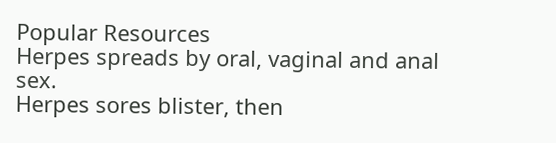Popular Resources
Herpes spreads by oral, vaginal and anal sex.
Herpes sores blister, then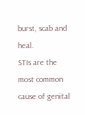burst, scab and heal.
STIs are the most common cause of genital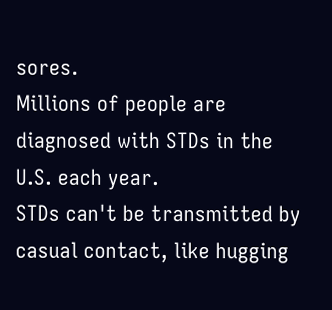sores.
Millions of people are diagnosed with STDs in the U.S. each year.
STDs can't be transmitted by casual contact, like hugging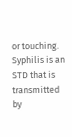or touching.
Syphilis is an STD that is transmitted by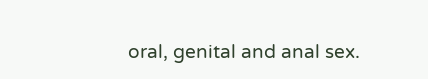oral, genital and anal sex.